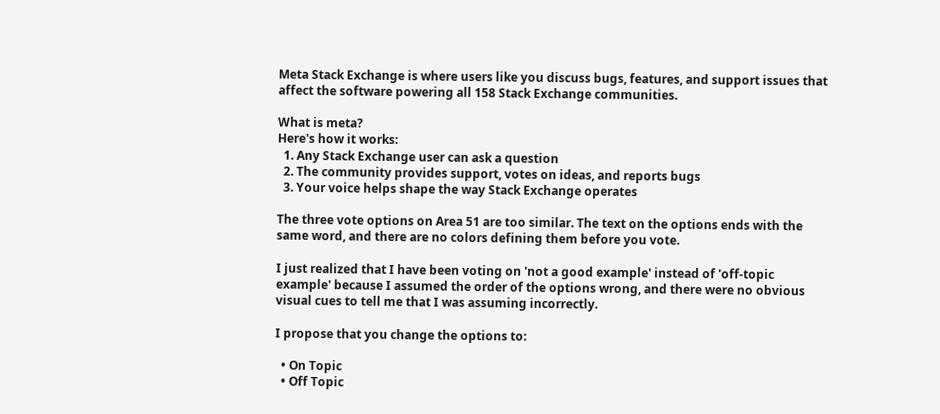Meta Stack Exchange is where users like you discuss bugs, features, and support issues that affect the software powering all 158 Stack Exchange communities.

What is meta?
Here's how it works:
  1. Any Stack Exchange user can ask a question
  2. The community provides support, votes on ideas, and reports bugs
  3. Your voice helps shape the way Stack Exchange operates

The three vote options on Area 51 are too similar. The text on the options ends with the same word, and there are no colors defining them before you vote.

I just realized that I have been voting on 'not a good example' instead of 'off-topic example' because I assumed the order of the options wrong, and there were no obvious visual cues to tell me that I was assuming incorrectly.

I propose that you change the options to:

  • On Topic
  • Off Topic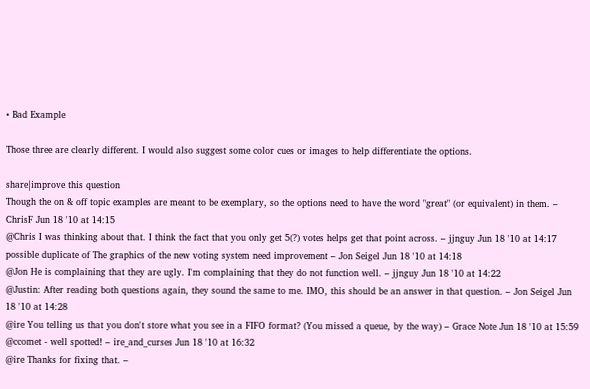• Bad Example

Those three are clearly different. I would also suggest some color cues or images to help differentiate the options.

share|improve this question
Though the on & off topic examples are meant to be exemplary, so the options need to have the word "great" (or equivalent) in them. – ChrisF Jun 18 '10 at 14:15
@Chris I was thinking about that. I think the fact that you only get 5(?) votes helps get that point across. – jjnguy Jun 18 '10 at 14:17
possible duplicate of The graphics of the new voting system need improvement – Jon Seigel Jun 18 '10 at 14:18
@Jon He is complaining that they are ugly. I'm complaining that they do not function well. – jjnguy Jun 18 '10 at 14:22
@Justin: After reading both questions again, they sound the same to me. IMO, this should be an answer in that question. – Jon Seigel Jun 18 '10 at 14:28
@ire You telling us that you don't store what you see in a FIFO format? (You missed a queue, by the way) – Grace Note Jun 18 '10 at 15:59
@ccomet - well spotted! – ire_and_curses Jun 18 '10 at 16:32
@ire Thanks for fixing that. –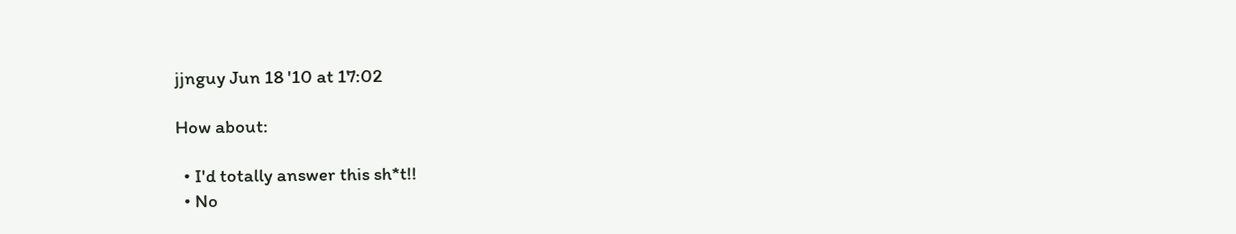jjnguy Jun 18 '10 at 17:02

How about:

  • I'd totally answer this sh*t!!
  • No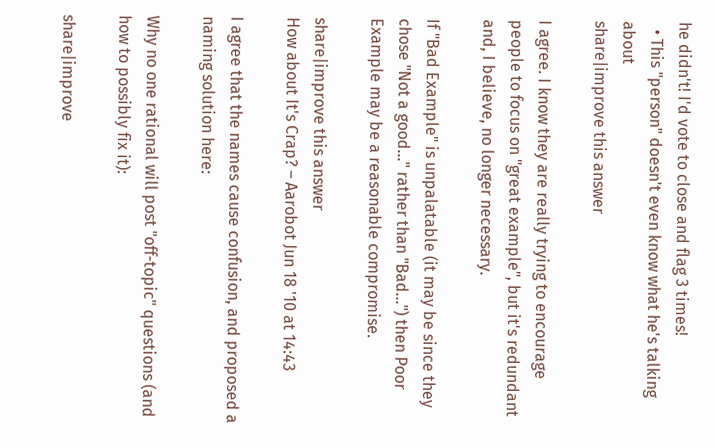he didn't! I'd vote to close and flag 3 times!
  • This "person" doesn't even know what he's talking about
share|improve this answer

I agree. I know they are really trying to encourage people to focus on "great example", but it's redundant and, I believe, no longer necessary.

If "Bad Example" is unpalatable (it may be since they chose "Not a good..." rather than "Bad...") then Poor Example may be a reasonable compromise.

share|improve this answer
How about It's Crap? – Aarobot Jun 18 '10 at 14:43

I agree that the names cause confusion, and proposed a naming solution here:

Why no one rational will post "off-topic" questions (and how to possibly fix it):

share|improve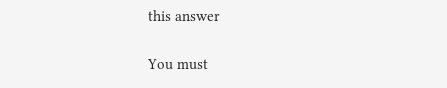this answer

You must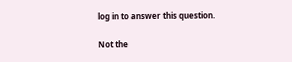log in to answer this question.

Not the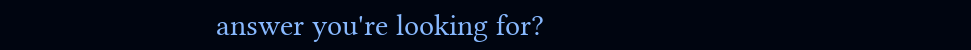answer you're looking for?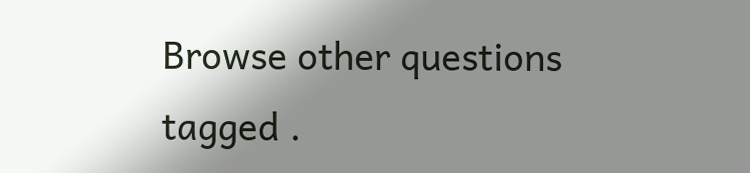Browse other questions tagged .